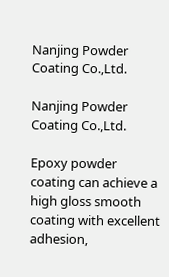Nanjing Powder Coating Co.,Ltd.

Nanjing Powder Coating Co.,Ltd.

Epoxy powder coating can achieve a high gloss smooth coating with excellent adhesion,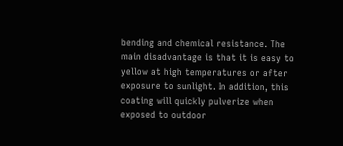bending and chemical resistance. The main disadvantage is that it is easy to yellow at high temperatures or after exposure to sunlight. In addition, this coating will quickly pulverize when exposed to outdoor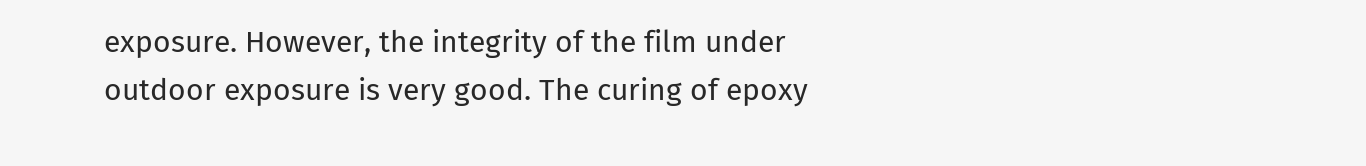exposure. However, the integrity of the film under outdoor exposure is very good. The curing of epoxy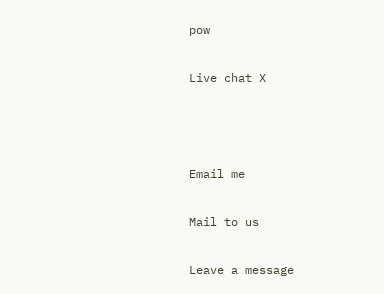pow

Live chat X



Email me

Mail to us

Leave a message